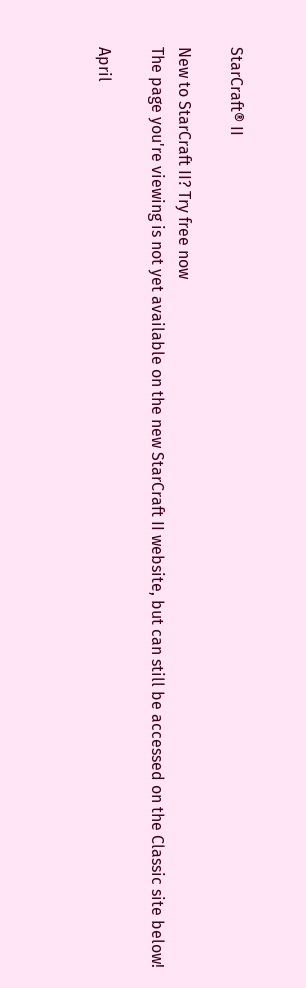StarCraft® II

New to StarCraft II? Try free now
The page you're viewing is not yet available on the new StarCraft II website, but can still be accessed on the Classic site below!

April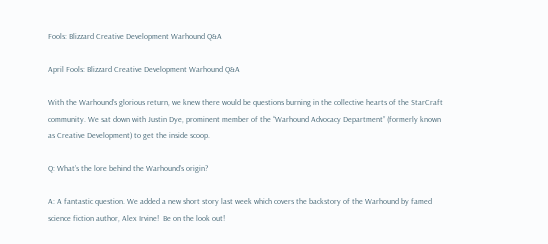Fools: Blizzard Creative Development Warhound Q&A

April Fools: Blizzard Creative Development Warhound Q&A

With the Warhound’s glorious return, we knew there would be questions burning in the collective hearts of the StarCraft community. We sat down with Justin Dye, prominent member of the “Warhound Advocacy Department” (formerly known as Creative Development) to get the inside scoop.

Q: What’s the lore behind the Warhound’s origin?

A: A fantastic question. We added a new short story last week which covers the backstory of the Warhound by famed science fiction author, Alex Irvine!  Be on the look out!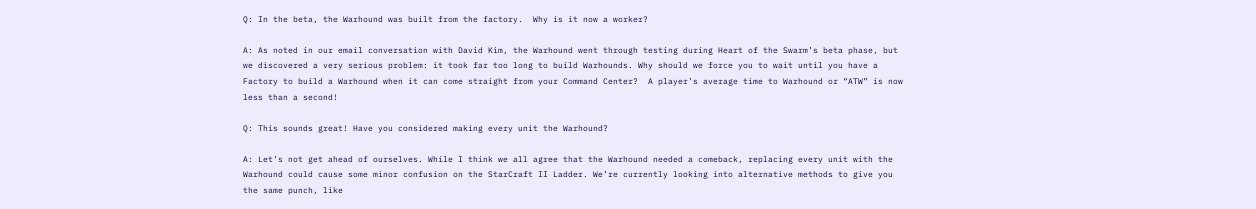Q: In the beta, the Warhound was built from the factory.  Why is it now a worker?

A: As noted in our email conversation with David Kim, the Warhound went through testing during Heart of the Swarm’s beta phase, but we discovered a very serious problem: it took far too long to build Warhounds. Why should we force you to wait until you have a Factory to build a Warhound when it can come straight from your Command Center?  A player’s average time to Warhound or “ATW” is now less than a second!

Q: This sounds great! Have you considered making every unit the Warhound?

A: Let’s not get ahead of ourselves. While I think we all agree that the Warhound needed a comeback, replacing every unit with the Warhound could cause some minor confusion on the StarCraft II Ladder. We’re currently looking into alternative methods to give you the same punch, like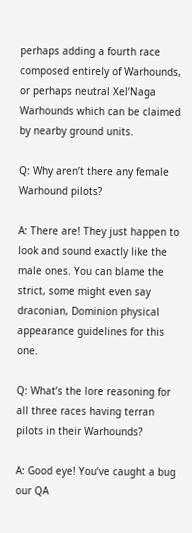perhaps adding a fourth race composed entirely of Warhounds, or perhaps neutral Xel’Naga Warhounds which can be claimed by nearby ground units.

Q: Why aren’t there any female Warhound pilots?

A: There are! They just happen to look and sound exactly like the male ones. You can blame the strict, some might even say draconian, Dominion physical appearance guidelines for this one.

Q: What’s the lore reasoning for all three races having terran pilots in their Warhounds?

A: Good eye! You’ve caught a bug our QA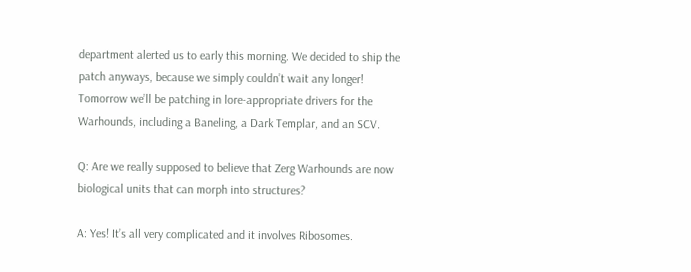department alerted us to early this morning. We decided to ship the patch anyways, because we simply couldn’t wait any longer! Tomorrow we’ll be patching in lore-appropriate drivers for the Warhounds, including a Baneling, a Dark Templar, and an SCV.

Q: Are we really supposed to believe that Zerg Warhounds are now biological units that can morph into structures?

A: Yes! It’s all very complicated and it involves Ribosomes.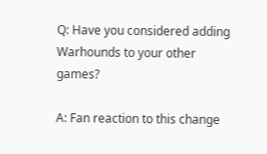Q: Have you considered adding Warhounds to your other games?

A: Fan reaction to this change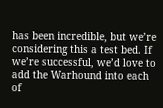has been incredible, but we’re considering this a test bed. If we’re successful, we’d love to add the Warhound into each of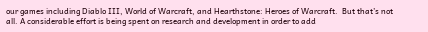our games including Diablo III, World of Warcraft, and Hearthstone: Heroes of Warcraft.  But that’s not all. A considerable effort is being spent on research and development in order to add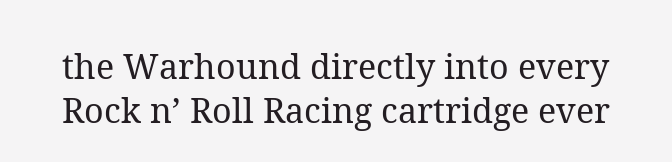the Warhound directly into every Rock n’ Roll Racing cartridge ever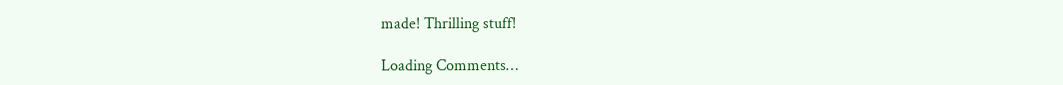made! Thrilling stuff!

Loading Comments…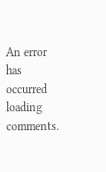An error has occurred loading comments.